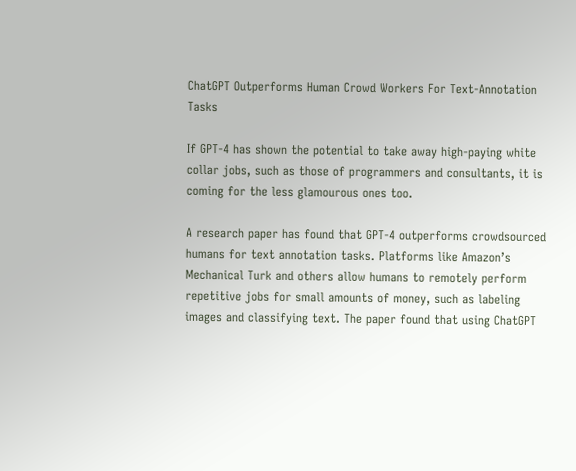ChatGPT Outperforms Human Crowd Workers For Text-Annotation Tasks

If GPT-4 has shown the potential to take away high-paying white collar jobs, such as those of programmers and consultants, it is coming for the less glamourous ones too.

A research paper has found that GPT-4 outperforms crowdsourced humans for text annotation tasks. Platforms like Amazon’s Mechanical Turk and others allow humans to remotely perform repetitive jobs for small amounts of money, such as labeling images and classifying text. The paper found that using ChatGPT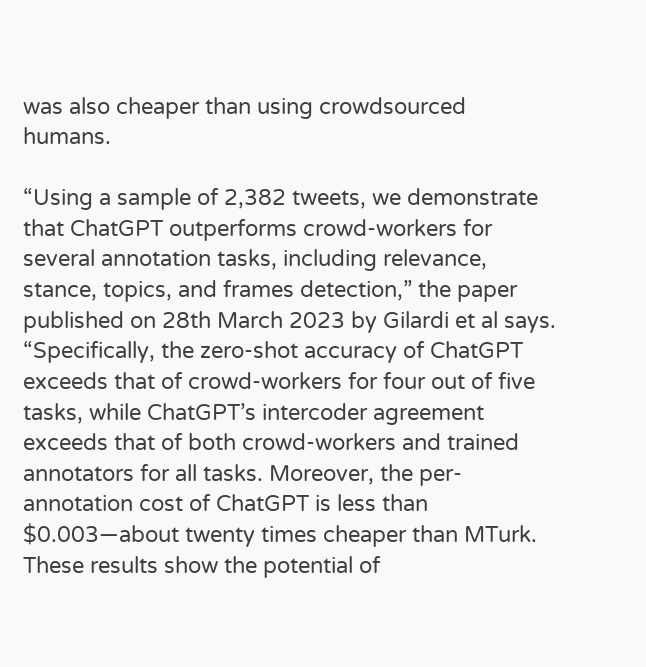was also cheaper than using crowdsourced humans.

“Using a sample of 2,382 tweets, we demonstrate that ChatGPT outperforms crowd-workers for several annotation tasks, including relevance, stance, topics, and frames detection,” the paper published on 28th March 2023 by Gilardi et al says. “Specifically, the zero-shot accuracy of ChatGPT exceeds that of crowd-workers for four out of five tasks, while ChatGPT’s intercoder agreement exceeds that of both crowd-workers and trained annotators for all tasks. Moreover, the per-annotation cost of ChatGPT is less than $0.003—about twenty times cheaper than MTurk. These results show the potential of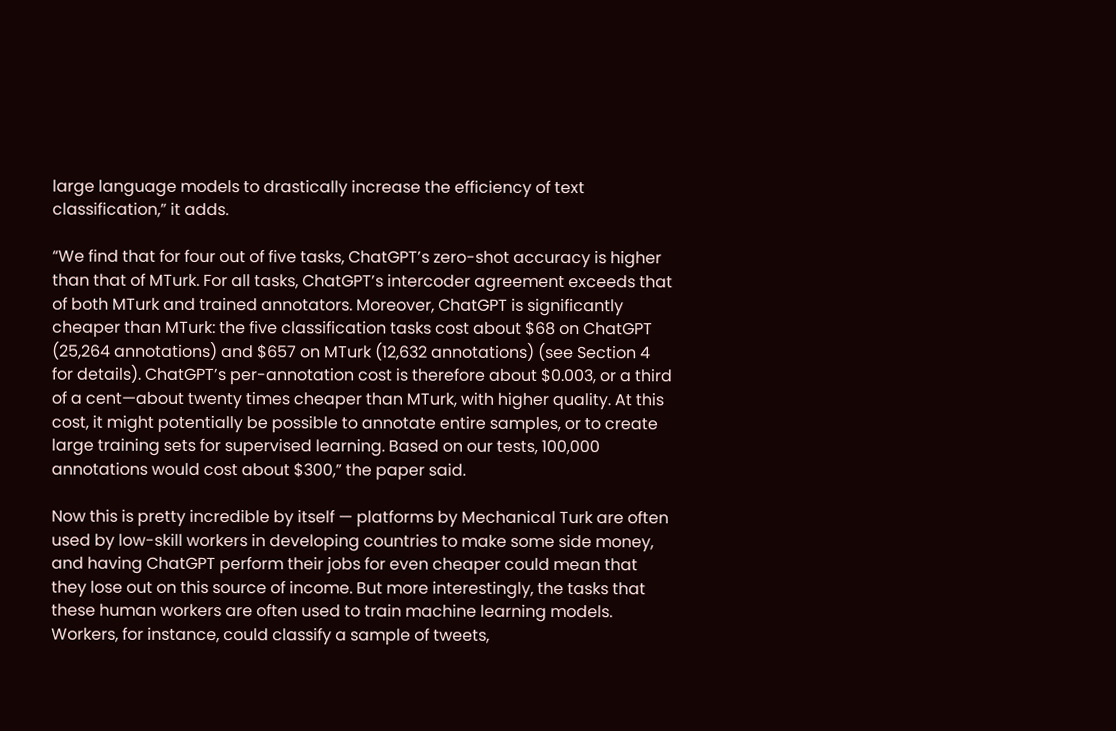large language models to drastically increase the efficiency of text classification,” it adds.

“We find that for four out of five tasks, ChatGPT’s zero-shot accuracy is higher than that of MTurk. For all tasks, ChatGPT’s intercoder agreement exceeds that of both MTurk and trained annotators. Moreover, ChatGPT is significantly cheaper than MTurk: the five classification tasks cost about $68 on ChatGPT (25,264 annotations) and $657 on MTurk (12,632 annotations) (see Section 4 for details). ChatGPT’s per-annotation cost is therefore about $0.003, or a third of a cent—about twenty times cheaper than MTurk, with higher quality. At this cost, it might potentially be possible to annotate entire samples, or to create large training sets for supervised learning. Based on our tests, 100,000 annotations would cost about $300,” the paper said.

Now this is pretty incredible by itself — platforms by Mechanical Turk are often used by low-skill workers in developing countries to make some side money, and having ChatGPT perform their jobs for even cheaper could mean that they lose out on this source of income. But more interestingly, the tasks that these human workers are often used to train machine learning models. Workers, for instance, could classify a sample of tweets,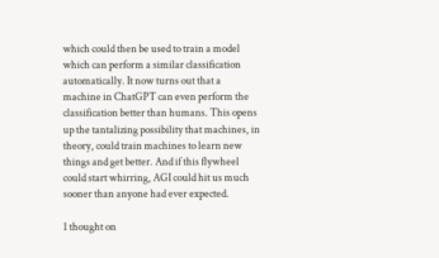which could then be used to train a model which can perform a similar classification automatically. It now turns out that a machine in ChatGPT can even perform the classification better than humans. This opens up the tantalizing possibility that machines, in theory, could train machines to learn new things and get better. And if this flywheel could start whirring, AGI could hit us much sooner than anyone had ever expected.

1 thought on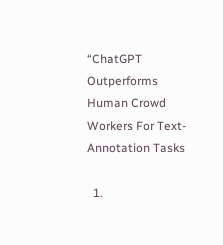“ChatGPT Outperforms Human Crowd Workers For Text-Annotation Tasks

  1.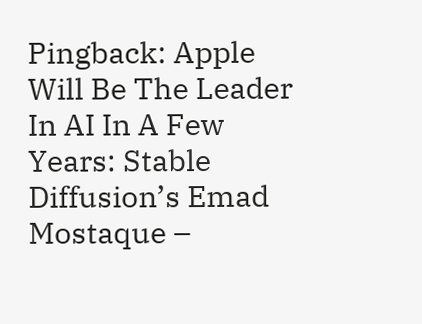Pingback: Apple Will Be The Leader In AI In A Few Years: Stable Diffusion’s Emad Mostaque –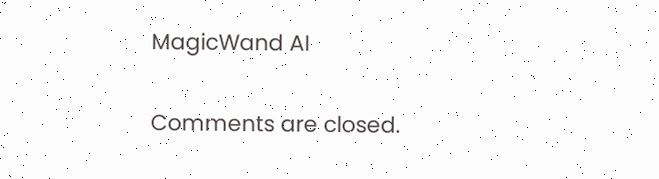MagicWand AI

Comments are closed.